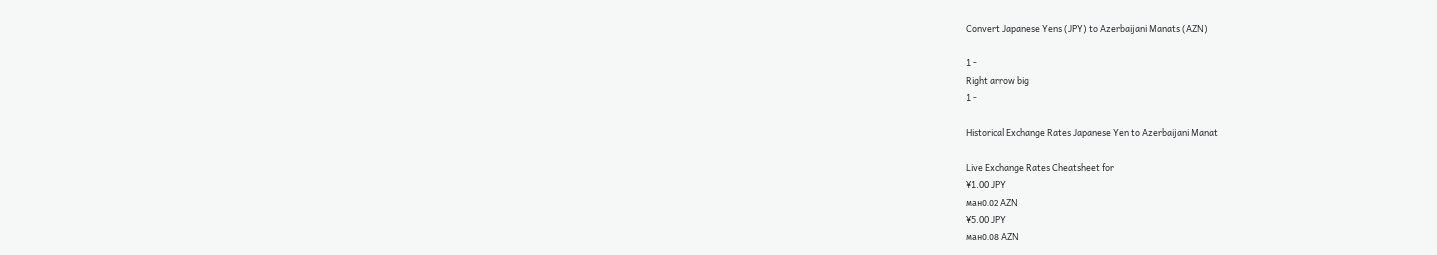Convert Japanese Yens (JPY) to Azerbaijani Manats (AZN)

1 -
Right arrow big
1 -

Historical Exchange Rates Japanese Yen to Azerbaijani Manat

Live Exchange Rates Cheatsheet for
¥1.00 JPY
ман0.02 AZN
¥5.00 JPY
ман0.08 AZN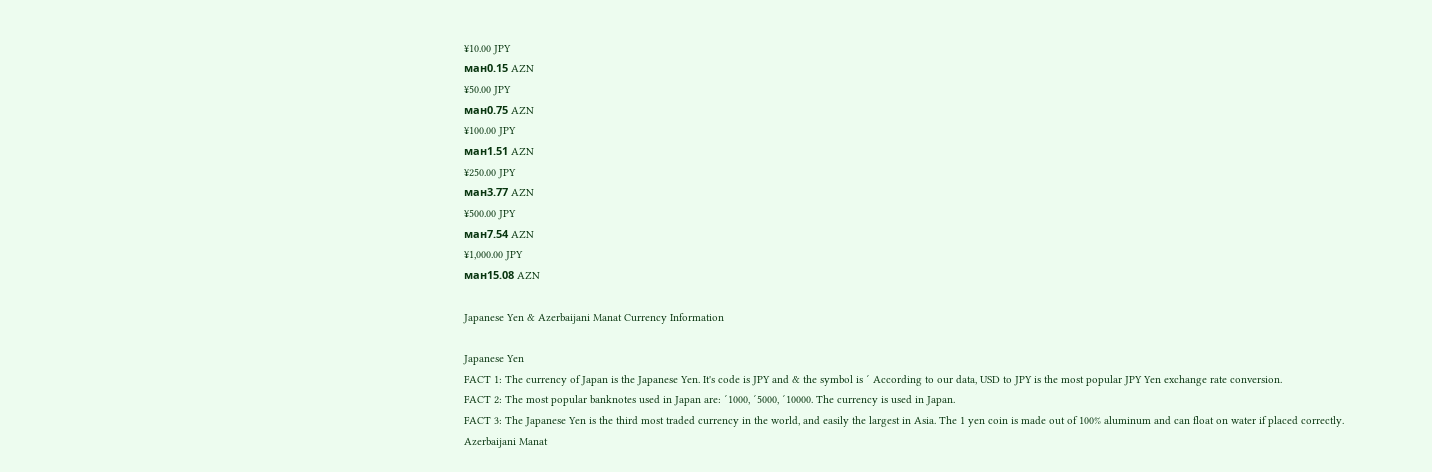¥10.00 JPY
ман0.15 AZN
¥50.00 JPY
ман0.75 AZN
¥100.00 JPY
ман1.51 AZN
¥250.00 JPY
ман3.77 AZN
¥500.00 JPY
ман7.54 AZN
¥1,000.00 JPY
ман15.08 AZN

Japanese Yen & Azerbaijani Manat Currency Information

Japanese Yen
FACT 1: The currency of Japan is the Japanese Yen. It's code is JPY and & the symbol is ´ According to our data, USD to JPY is the most popular JPY Yen exchange rate conversion.
FACT 2: The most popular banknotes used in Japan are: ´1000, ´5000, ´10000. The currency is used in Japan.
FACT 3: The Japanese Yen is the third most traded currency in the world, and easily the largest in Asia. The 1 yen coin is made out of 100% aluminum and can float on water if placed correctly.
Azerbaijani Manat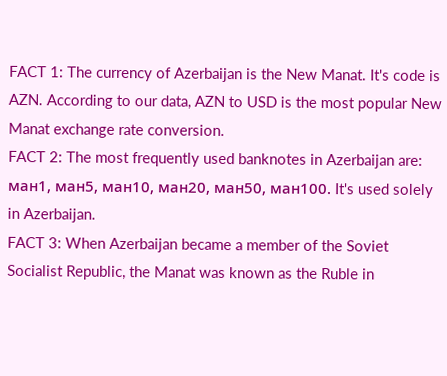FACT 1: The currency of Azerbaijan is the New Manat. It's code is AZN. According to our data, AZN to USD is the most popular New Manat exchange rate conversion.
FACT 2: The most frequently used banknotes in Azerbaijan are: ман1, ман5, ман10, ман20, ман50, ман100. It's used solely in Azerbaijan.
FACT 3: When Azerbaijan became a member of the Soviet Socialist Republic, the Manat was known as the Ruble in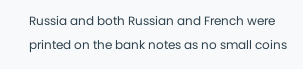Russia and both Russian and French were printed on the bank notes as no small coins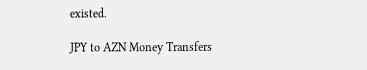existed.

JPY to AZN Money Transfers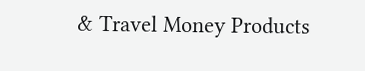& Travel Money Products